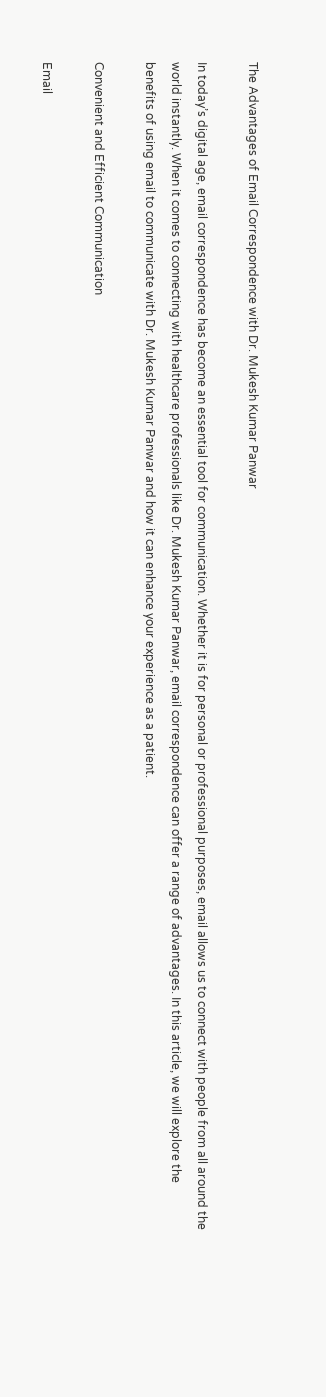The Advantages of Email Correspondence with Dr. Mukesh Kumar Panwar

In today’s digital age, email correspondence has become an essential tool for communication. Whether it is for personal or professional purposes, email allows us to connect with people from all around the world instantly. When it comes to connecting with healthcare professionals like Dr. Mukesh Kumar Panwar, email correspondence can offer a range of advantages. In this article, we will explore the benefits of using email to communicate with Dr. Mukesh Kumar Panwar and how it can enhance your experience as a patient.

Convenient and Efficient Communication

Email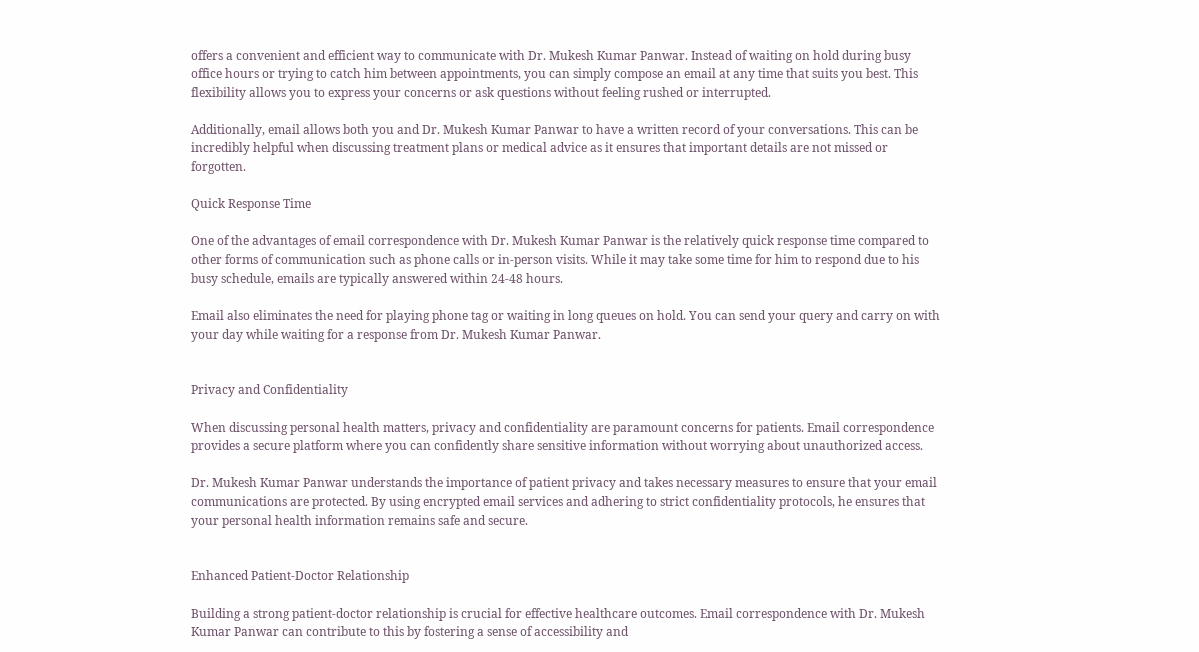offers a convenient and efficient way to communicate with Dr. Mukesh Kumar Panwar. Instead of waiting on hold during busy office hours or trying to catch him between appointments, you can simply compose an email at any time that suits you best. This flexibility allows you to express your concerns or ask questions without feeling rushed or interrupted.

Additionally, email allows both you and Dr. Mukesh Kumar Panwar to have a written record of your conversations. This can be incredibly helpful when discussing treatment plans or medical advice as it ensures that important details are not missed or forgotten.

Quick Response Time

One of the advantages of email correspondence with Dr. Mukesh Kumar Panwar is the relatively quick response time compared to other forms of communication such as phone calls or in-person visits. While it may take some time for him to respond due to his busy schedule, emails are typically answered within 24-48 hours.

Email also eliminates the need for playing phone tag or waiting in long queues on hold. You can send your query and carry on with your day while waiting for a response from Dr. Mukesh Kumar Panwar.


Privacy and Confidentiality

When discussing personal health matters, privacy and confidentiality are paramount concerns for patients. Email correspondence provides a secure platform where you can confidently share sensitive information without worrying about unauthorized access.

Dr. Mukesh Kumar Panwar understands the importance of patient privacy and takes necessary measures to ensure that your email communications are protected. By using encrypted email services and adhering to strict confidentiality protocols, he ensures that your personal health information remains safe and secure.


Enhanced Patient-Doctor Relationship

Building a strong patient-doctor relationship is crucial for effective healthcare outcomes. Email correspondence with Dr. Mukesh Kumar Panwar can contribute to this by fostering a sense of accessibility and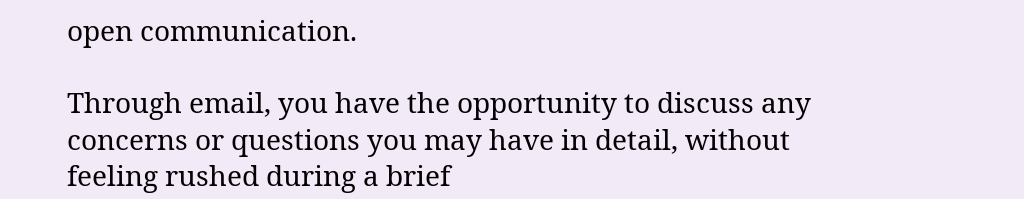open communication.

Through email, you have the opportunity to discuss any concerns or questions you may have in detail, without feeling rushed during a brief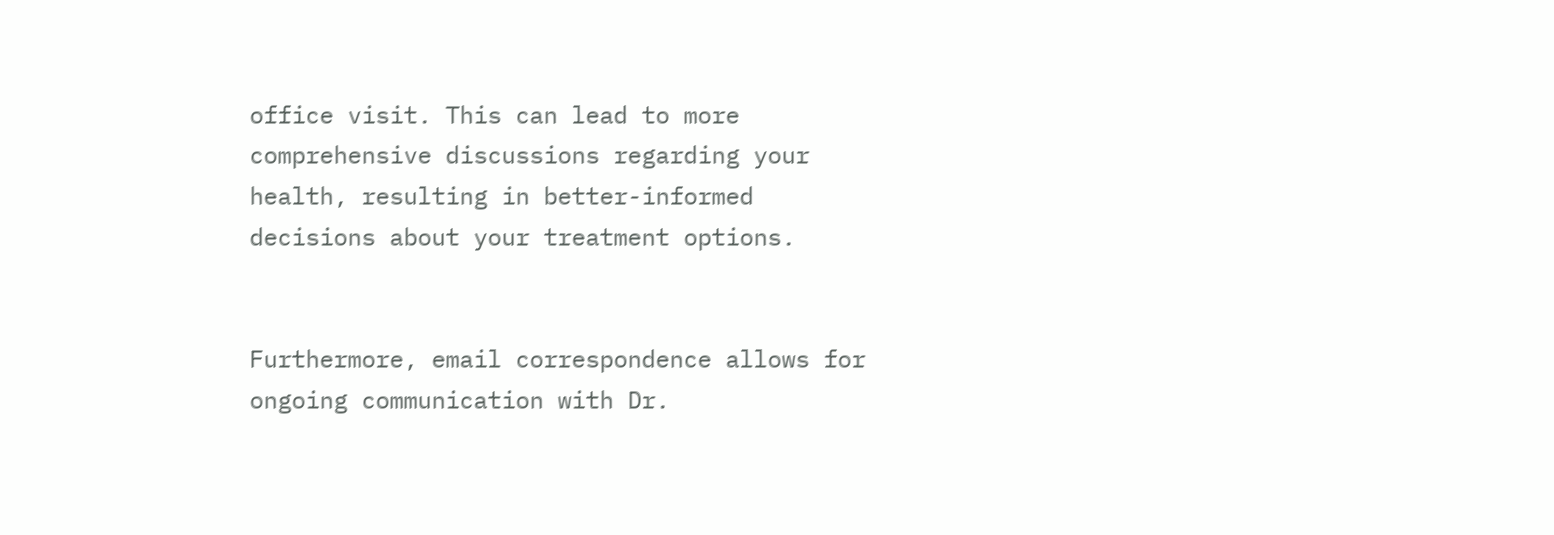office visit. This can lead to more comprehensive discussions regarding your health, resulting in better-informed decisions about your treatment options.


Furthermore, email correspondence allows for ongoing communication with Dr.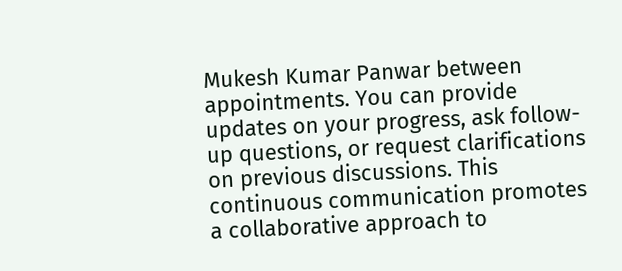Mukesh Kumar Panwar between appointments. You can provide updates on your progress, ask follow-up questions, or request clarifications on previous discussions. This continuous communication promotes a collaborative approach to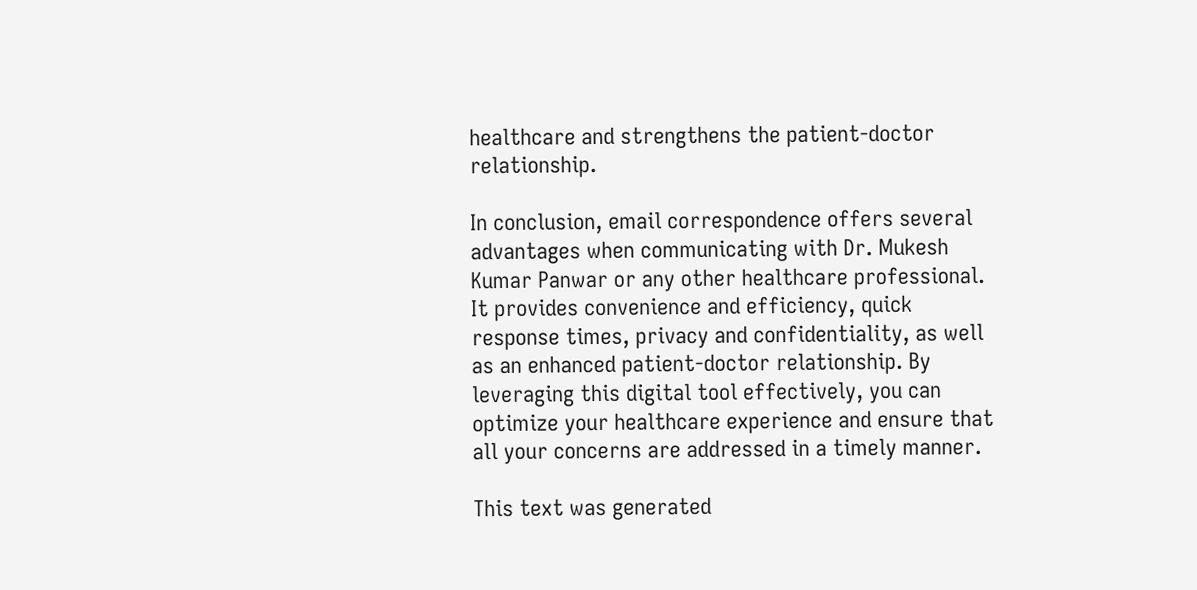healthcare and strengthens the patient-doctor relationship.

In conclusion, email correspondence offers several advantages when communicating with Dr. Mukesh Kumar Panwar or any other healthcare professional. It provides convenience and efficiency, quick response times, privacy and confidentiality, as well as an enhanced patient-doctor relationship. By leveraging this digital tool effectively, you can optimize your healthcare experience and ensure that all your concerns are addressed in a timely manner.

This text was generated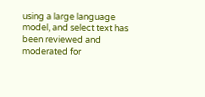using a large language model, and select text has been reviewed and moderated for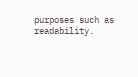purposes such as readability.